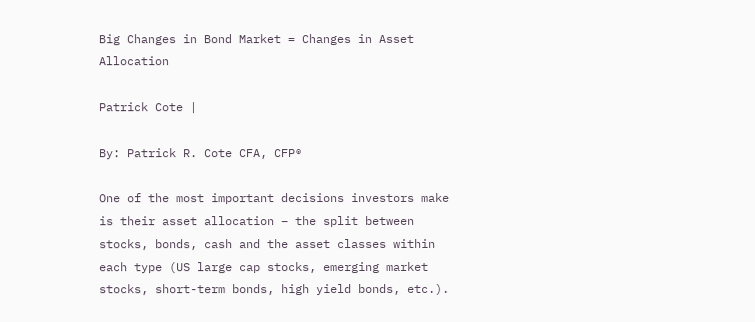Big Changes in Bond Market = Changes in Asset Allocation

Patrick Cote |

By: Patrick R. Cote CFA, CFP®

One of the most important decisions investors make is their asset allocation – the split between stocks, bonds, cash and the asset classes within each type (US large cap stocks, emerging market stocks, short-term bonds, high yield bonds, etc.).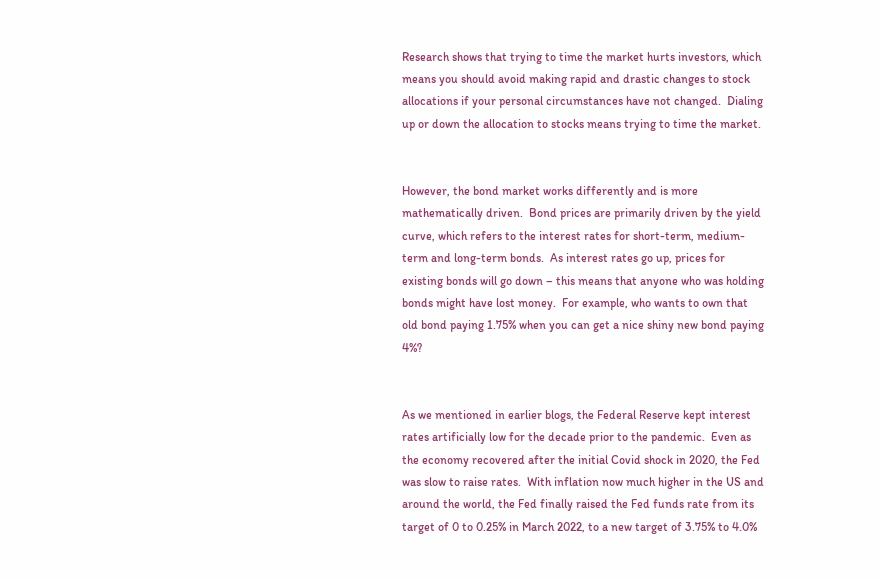Research shows that trying to time the market hurts investors, which means you should avoid making rapid and drastic changes to stock allocations if your personal circumstances have not changed.  Dialing up or down the allocation to stocks means trying to time the market.


However, the bond market works differently and is more mathematically driven.  Bond prices are primarily driven by the yield curve, which refers to the interest rates for short-term, medium-term and long-term bonds.  As interest rates go up, prices for existing bonds will go down – this means that anyone who was holding bonds might have lost money.  For example, who wants to own that old bond paying 1.75% when you can get a nice shiny new bond paying 4%?


As we mentioned in earlier blogs, the Federal Reserve kept interest rates artificially low for the decade prior to the pandemic.  Even as the economy recovered after the initial Covid shock in 2020, the Fed was slow to raise rates.  With inflation now much higher in the US and around the world, the Fed finally raised the Fed funds rate from its target of 0 to 0.25% in March 2022, to a new target of 3.75% to 4.0%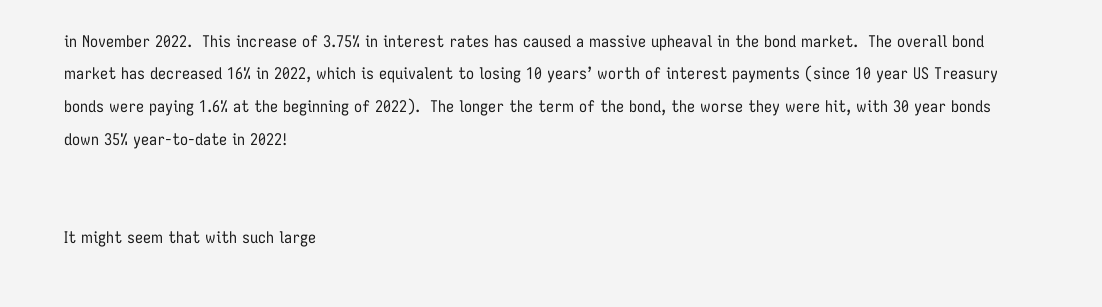in November 2022.  This increase of 3.75% in interest rates has caused a massive upheaval in the bond market.  The overall bond market has decreased 16% in 2022, which is equivalent to losing 10 years’ worth of interest payments (since 10 year US Treasury bonds were paying 1.6% at the beginning of 2022).  The longer the term of the bond, the worse they were hit, with 30 year bonds down 35% year-to-date in 2022!


It might seem that with such large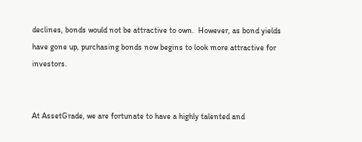declines, bonds would not be attractive to own.  However, as bond yields have gone up, purchasing bonds now begins to look more attractive for investors.


At AssetGrade, we are fortunate to have a highly talented and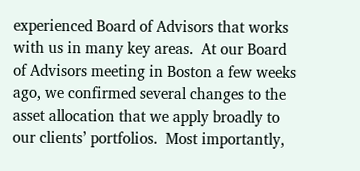experienced Board of Advisors that works with us in many key areas.  At our Board of Advisors meeting in Boston a few weeks ago, we confirmed several changes to the asset allocation that we apply broadly to our clients’ portfolios.  Most importantly,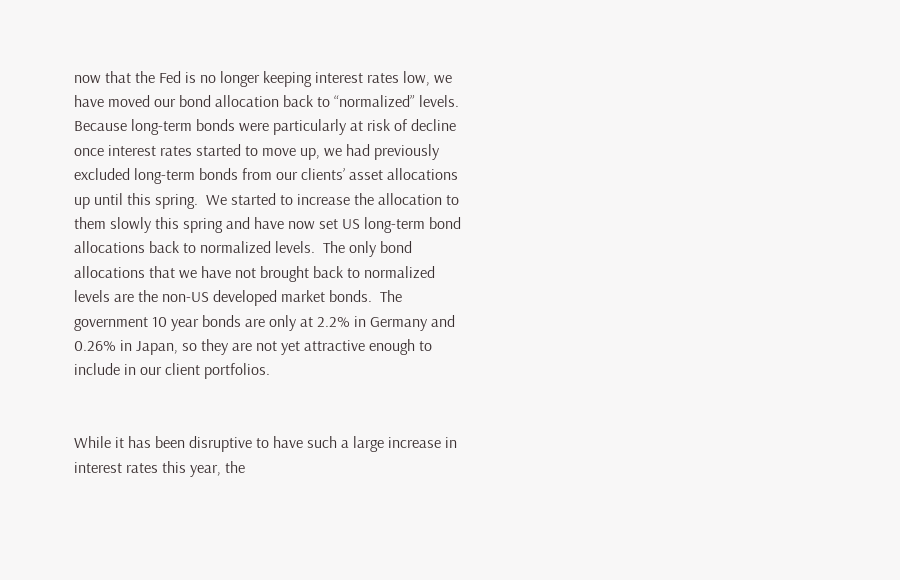now that the Fed is no longer keeping interest rates low, we have moved our bond allocation back to “normalized” levels.  Because long-term bonds were particularly at risk of decline once interest rates started to move up, we had previously excluded long-term bonds from our clients’ asset allocations up until this spring.  We started to increase the allocation to them slowly this spring and have now set US long-term bond allocations back to normalized levels.  The only bond allocations that we have not brought back to normalized levels are the non-US developed market bonds.  The government 10 year bonds are only at 2.2% in Germany and 0.26% in Japan, so they are not yet attractive enough to include in our client portfolios.


While it has been disruptive to have such a large increase in interest rates this year, the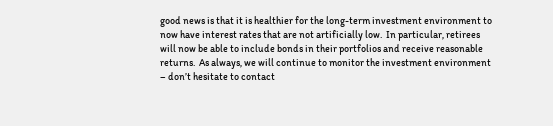good news is that it is healthier for the long-term investment environment to now have interest rates that are not artificially low.  In particular, retirees will now be able to include bonds in their portfolios and receive reasonable returns.  As always, we will continue to monitor the investment environment – don’t hesitate to contact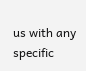us with any specific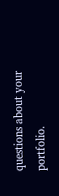questions about your portfolio.